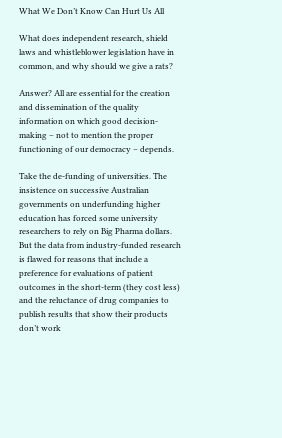What We Don’t Know Can Hurt Us All

What does independent research, shield laws and whistleblower legislation have in common, and why should we give a rats?

Answer? All are essential for the creation and dissemination of the quality information on which good decision-making – not to mention the proper functioning of our democracy – depends.

Take the de-funding of universities. The insistence on successive Australian governments on underfunding higher education has forced some university researchers to rely on Big Pharma dollars. But the data from industry-funded research is flawed for reasons that include a preference for evaluations of patient outcomes in the short-term (they cost less) and the reluctance of drug companies to publish results that show their products don’t work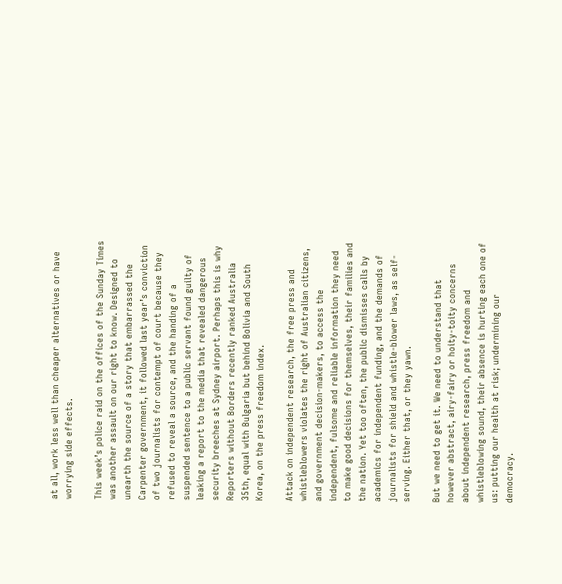at all, work less well than cheaper alternatives or have worrying side effects.

This week’s police raid on the offices of the Sunday Times was another assault on our right to know. Designed to unearth the source of a story that embarrassed the Carpenter government, it followed last year’s conviction of two journalists for contempt of court because they refused to reveal a source, and the handing of a suspended sentence to a public servant found guilty of leaking a report to the media that revealed dangerous security breeches at Sydney airport. Perhaps this is why Reporters without Borders recently ranked Australia 35th, equal with Bulgaria but behind Bolivia and South Korea, on the press freedom index.

Attack on independent research, the free press and whistleblowers violates the right of Australian citizens, and government decision-makers, to access the independent, fulsome and reliable information they need to make good decisions for themselves, their families and the nation. Yet too often, the public dismisses calls by academics for independent funding, and the demands of journalists for shield and whistle-blower laws, as self-serving. Either that, or they yawn.

But we need to get it. We need to understand that however abstract, airy-fairy or hoity-toity concerns about independent research, press freedom and whistleblowing sound, their absence is hurting each one of us: putting our health at risk; undermining our democracy.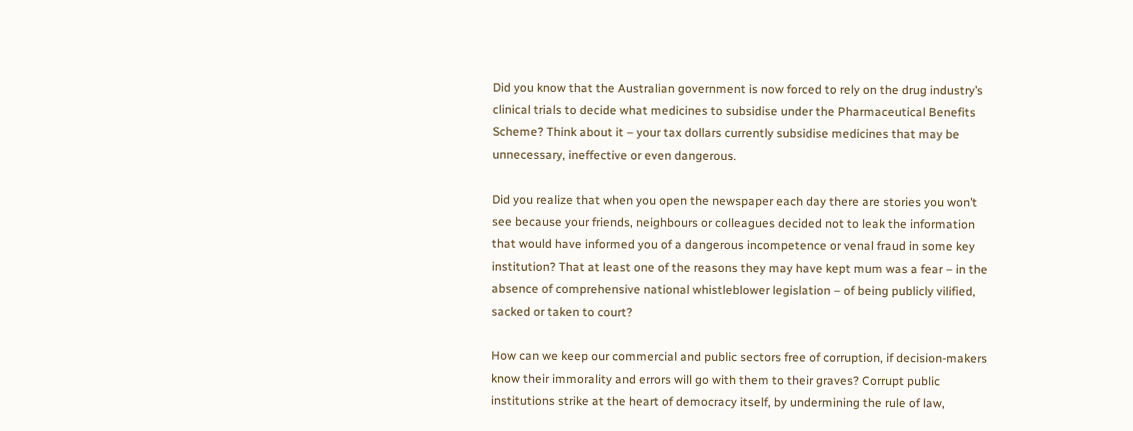Did you know that the Australian government is now forced to rely on the drug industry’s clinical trials to decide what medicines to subsidise under the Pharmaceutical Benefits Scheme? Think about it – your tax dollars currently subsidise medicines that may be unnecessary, ineffective or even dangerous.

Did you realize that when you open the newspaper each day there are stories you won’t see because your friends, neighbours or colleagues decided not to leak the information that would have informed you of a dangerous incompetence or venal fraud in some key institution? That at least one of the reasons they may have kept mum was a fear – in the absence of comprehensive national whistleblower legislation – of being publicly vilified, sacked or taken to court?

How can we keep our commercial and public sectors free of corruption, if decision-makers know their immorality and errors will go with them to their graves? Corrupt public institutions strike at the heart of democracy itself, by undermining the rule of law,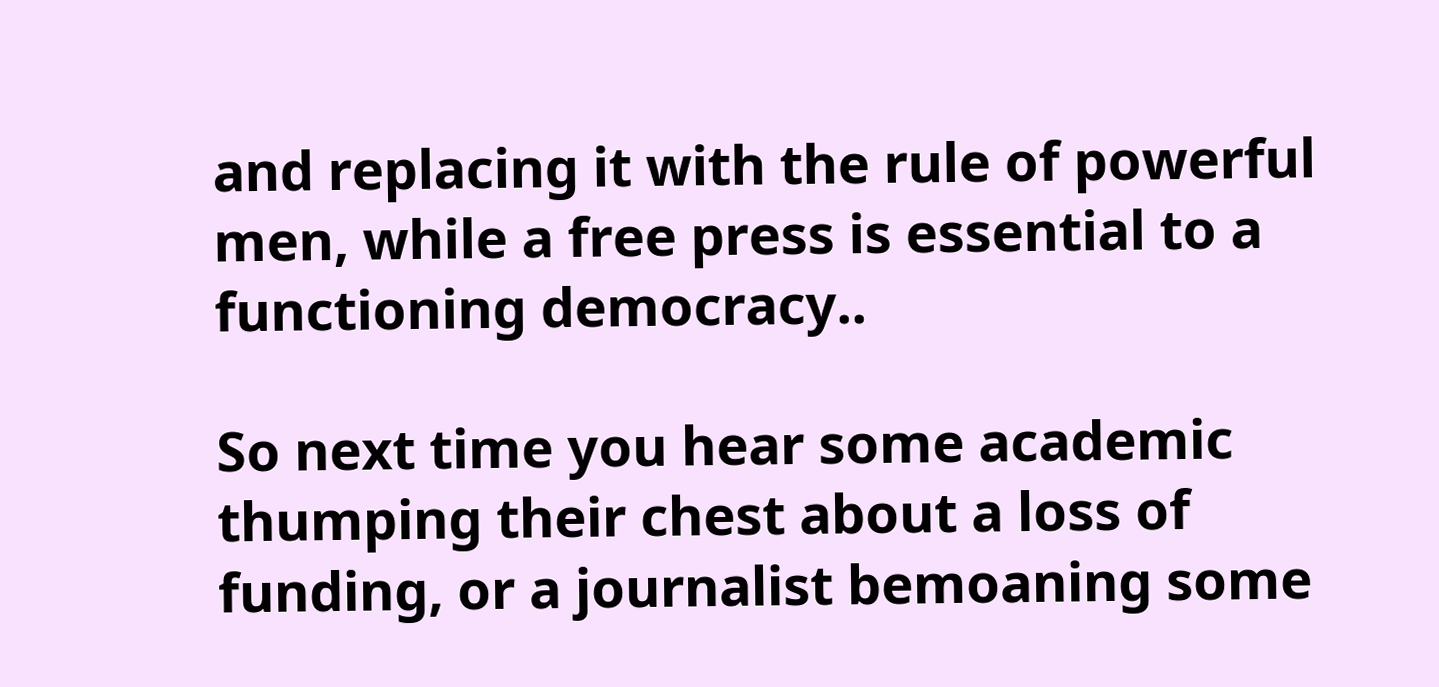and replacing it with the rule of powerful men, while a free press is essential to a functioning democracy..

So next time you hear some academic thumping their chest about a loss of funding, or a journalist bemoaning some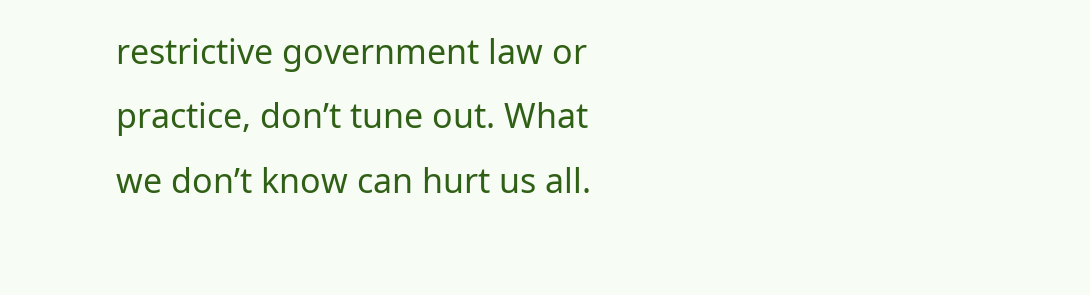restrictive government law or practice, don’t tune out. What we don’t know can hurt us all.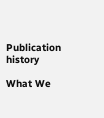Publication history

What We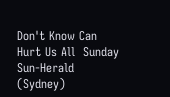Don't Know Can Hurt Us All  Sunday Sun-Herald (Sydney)